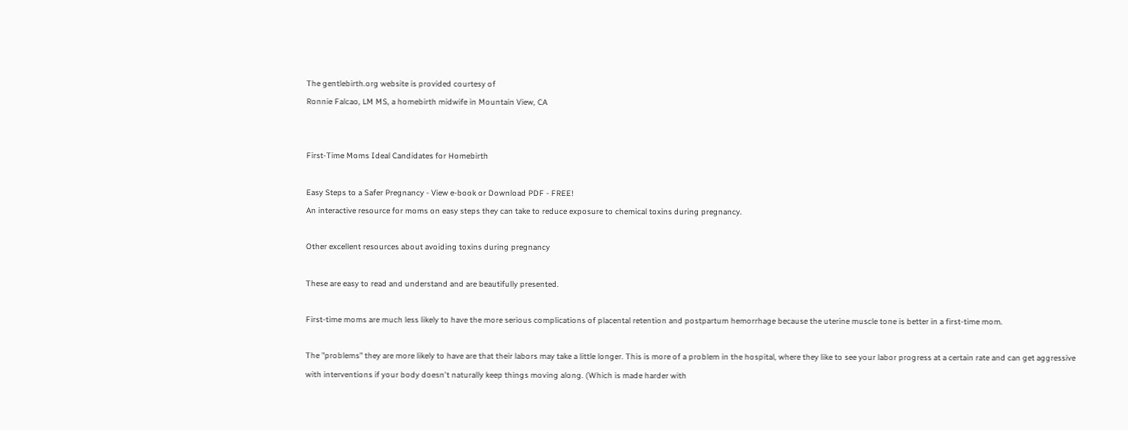The gentlebirth.org website is provided courtesy of
Ronnie Falcao, LM MS, a homebirth midwife in Mountain View, CA


First-Time Moms Ideal Candidates for Homebirth

Easy Steps to a Safer Pregnancy - View e-book or Download PDF - FREE!
An interactive resource for moms on easy steps they can take to reduce exposure to chemical toxins during pregnancy.

Other excellent resources about avoiding toxins during pregnancy

These are easy to read and understand and are beautifully presented.

First-time moms are much less likely to have the more serious complications of placental retention and postpartum hemorrhage because the uterine muscle tone is better in a first-time mom.

The "problems" they are more likely to have are that their labors may take a little longer. This is more of a problem in the hospital, where they like to see your labor progress at a certain rate and can get aggressive with interventions if your body doesn't naturally keep things moving along. (Which is made harder with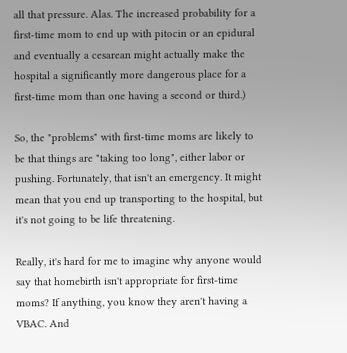all that pressure. Alas. The increased probability for a first-time mom to end up with pitocin or an epidural and eventually a cesarean might actually make the hospital a significantly more dangerous place for a first-time mom than one having a second or third.)

So, the "problems" with first-time moms are likely to be that things are "taking too long", either labor or pushing. Fortunately, that isn't an emergency. It might mean that you end up transporting to the hospital, but it's not going to be life threatening.

Really, it's hard for me to imagine why anyone would say that homebirth isn't appropriate for first-time moms? If anything, you know they aren't having a VBAC. And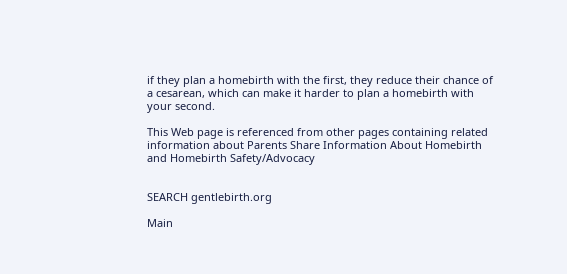if they plan a homebirth with the first, they reduce their chance of a cesarean, which can make it harder to plan a homebirth with your second.

This Web page is referenced from other pages containing related information about Parents Share Information About Homebirth and Homebirth Safety/Advocacy


SEARCH gentlebirth.org

Main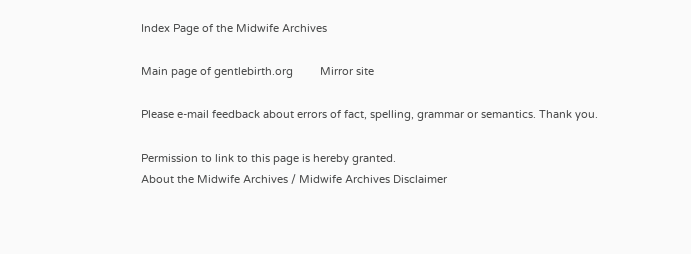Index Page of the Midwife Archives

Main page of gentlebirth.org         Mirror site

Please e-mail feedback about errors of fact, spelling, grammar or semantics. Thank you.

Permission to link to this page is hereby granted.
About the Midwife Archives / Midwife Archives Disclaimer